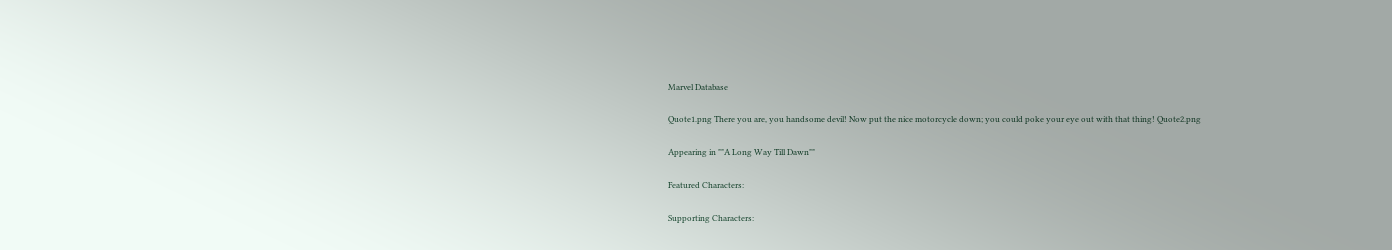Marvel Database

Quote1.png There you are, you handsome devil! Now put the nice motorcycle down; you could poke your eye out with that thing! Quote2.png

Appearing in ""A Long Way Till Dawn""

Featured Characters:

Supporting Characters: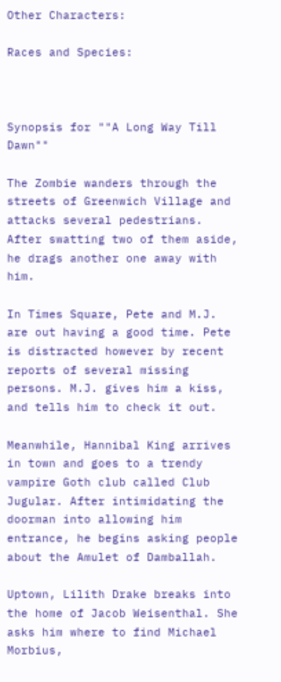Other Characters:

Races and Species:



Synopsis for ""A Long Way Till Dawn""

The Zombie wanders through the streets of Greenwich Village and attacks several pedestrians. After swatting two of them aside, he drags another one away with him.

In Times Square, Pete and M.J. are out having a good time. Pete is distracted however by recent reports of several missing persons. M.J. gives him a kiss, and tells him to check it out.

Meanwhile, Hannibal King arrives in town and goes to a trendy vampire Goth club called Club Jugular. After intimidating the doorman into allowing him entrance, he begins asking people about the Amulet of Damballah.

Uptown, Lilith Drake breaks into the home of Jacob Weisenthal. She asks him where to find Michael Morbius,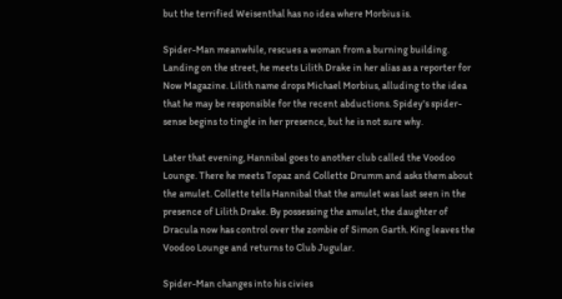but the terrified Weisenthal has no idea where Morbius is.

Spider-Man meanwhile, rescues a woman from a burning building. Landing on the street, he meets Lilith Drake in her alias as a reporter for Now Magazine. Lilith name drops Michael Morbius, alluding to the idea that he may be responsible for the recent abductions. Spidey's spider-sense begins to tingle in her presence, but he is not sure why.

Later that evening, Hannibal goes to another club called the Voodoo Lounge. There he meets Topaz and Collette Drumm and asks them about the amulet. Collette tells Hannibal that the amulet was last seen in the presence of Lilith Drake. By possessing the amulet, the daughter of Dracula now has control over the zombie of Simon Garth. King leaves the Voodoo Lounge and returns to Club Jugular.

Spider-Man changes into his civies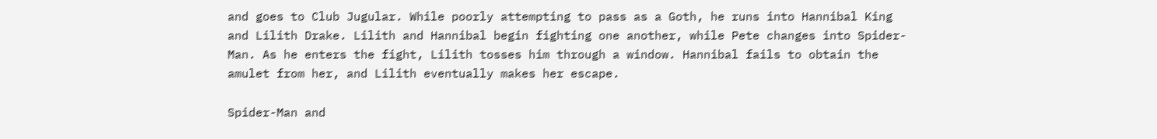and goes to Club Jugular. While poorly attempting to pass as a Goth, he runs into Hannibal King and Lilith Drake. Lilith and Hannibal begin fighting one another, while Pete changes into Spider-Man. As he enters the fight, Lilith tosses him through a window. Hannibal fails to obtain the amulet from her, and Lilith eventually makes her escape.

Spider-Man and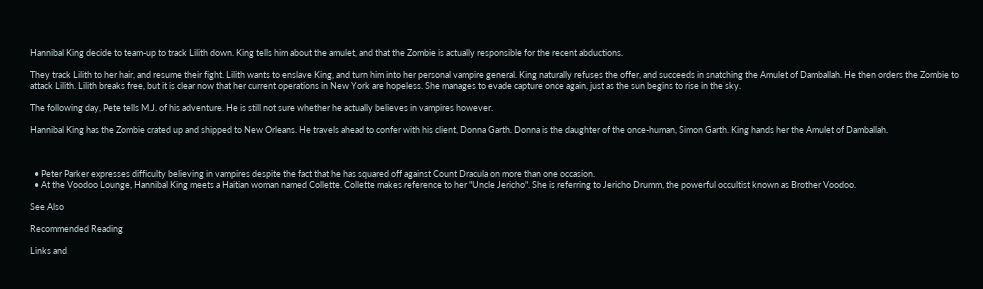Hannibal King decide to team-up to track Lilith down. King tells him about the amulet, and that the Zombie is actually responsible for the recent abductions.

They track Lilith to her hair, and resume their fight. Lilith wants to enslave King, and turn him into her personal vampire general. King naturally refuses the offer, and succeeds in snatching the Amulet of Damballah. He then orders the Zombie to attack Lilith. Lilith breaks free, but it is clear now that her current operations in New York are hopeless. She manages to evade capture once again, just as the sun begins to rise in the sky.

The following day, Pete tells M.J. of his adventure. He is still not sure whether he actually believes in vampires however.

Hannibal King has the Zombie crated up and shipped to New Orleans. He travels ahead to confer with his client, Donna Garth. Donna is the daughter of the once-human, Simon Garth. King hands her the Amulet of Damballah.



  • Peter Parker expresses difficulty believing in vampires despite the fact that he has squared off against Count Dracula on more than one occasion.
  • At the Voodoo Lounge, Hannibal King meets a Haitian woman named Collette. Collette makes reference to her "Uncle Jericho". She is referring to Jericho Drumm, the powerful occultist known as Brother Voodoo.

See Also

Recommended Reading

Links and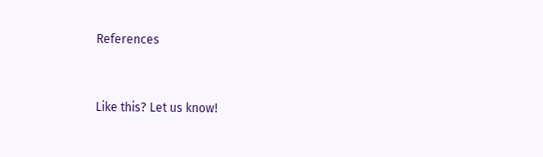References


Like this? Let us know!